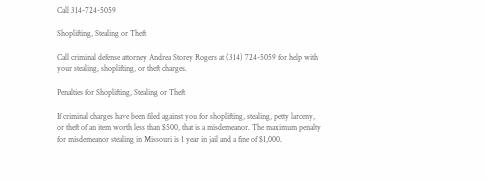Call 314-724-5059

Shoplifting, Stealing or Theft

Call criminal defense attorney Andrea Storey Rogers at (314) 724-5059 for help with your stealing, shoplifting, or theft charges.

Penalties for Shoplifting, Stealing or Theft

If criminal charges have been filed against you for shoplifting, stealing, petty larceny, or theft of an item worth less than $500, that is a misdemeanor. The maximum penalty for misdemeanor stealing in Missouri is 1 year in jail and a fine of $1,000.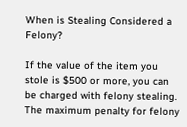When is Stealing Considered a Felony?

If the value of the item you stole is $500 or more, you can be charged with felony stealing.  The maximum penalty for felony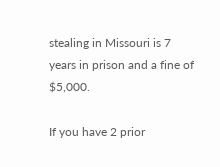stealing in Missouri is 7 years in prison and a fine of $5,000.

If you have 2 prior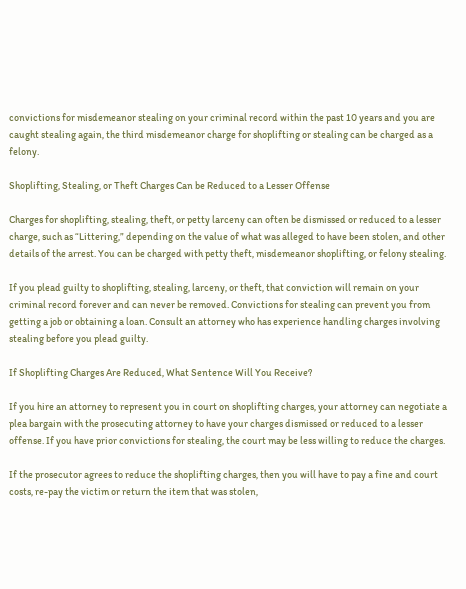convictions for misdemeanor stealing on your criminal record within the past 10 years and you are caught stealing again, the third misdemeanor charge for shoplifting or stealing can be charged as a felony.

Shoplifting, Stealing, or Theft Charges Can be Reduced to a Lesser Offense

Charges for shoplifting, stealing, theft, or petty larceny can often be dismissed or reduced to a lesser charge, such as “Littering,” depending on the value of what was alleged to have been stolen, and other details of the arrest. You can be charged with petty theft, misdemeanor shoplifting, or felony stealing.

If you plead guilty to shoplifting, stealing, larceny, or theft, that conviction will remain on your criminal record forever and can never be removed. Convictions for stealing can prevent you from getting a job or obtaining a loan. Consult an attorney who has experience handling charges involving stealing before you plead guilty.

If Shoplifting Charges Are Reduced, What Sentence Will You Receive?

If you hire an attorney to represent you in court on shoplifting charges, your attorney can negotiate a plea bargain with the prosecuting attorney to have your charges dismissed or reduced to a lesser offense. If you have prior convictions for stealing, the court may be less willing to reduce the charges.

If the prosecutor agrees to reduce the shoplifting charges, then you will have to pay a fine and court costs, re-pay the victim or return the item that was stolen,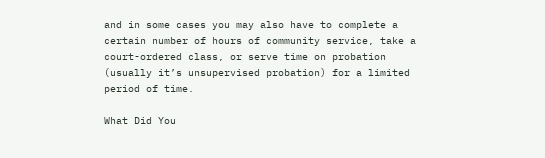and in some cases you may also have to complete a certain number of hours of community service, take a court-ordered class, or serve time on probation (usually it’s unsupervised probation) for a limited period of time.

What Did You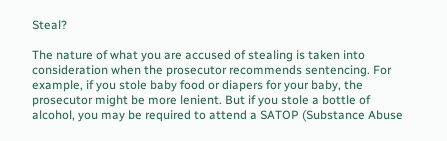Steal?

The nature of what you are accused of stealing is taken into consideration when the prosecutor recommends sentencing. For example, if you stole baby food or diapers for your baby, the prosecutor might be more lenient. But if you stole a bottle of alcohol, you may be required to attend a SATOP (Substance Abuse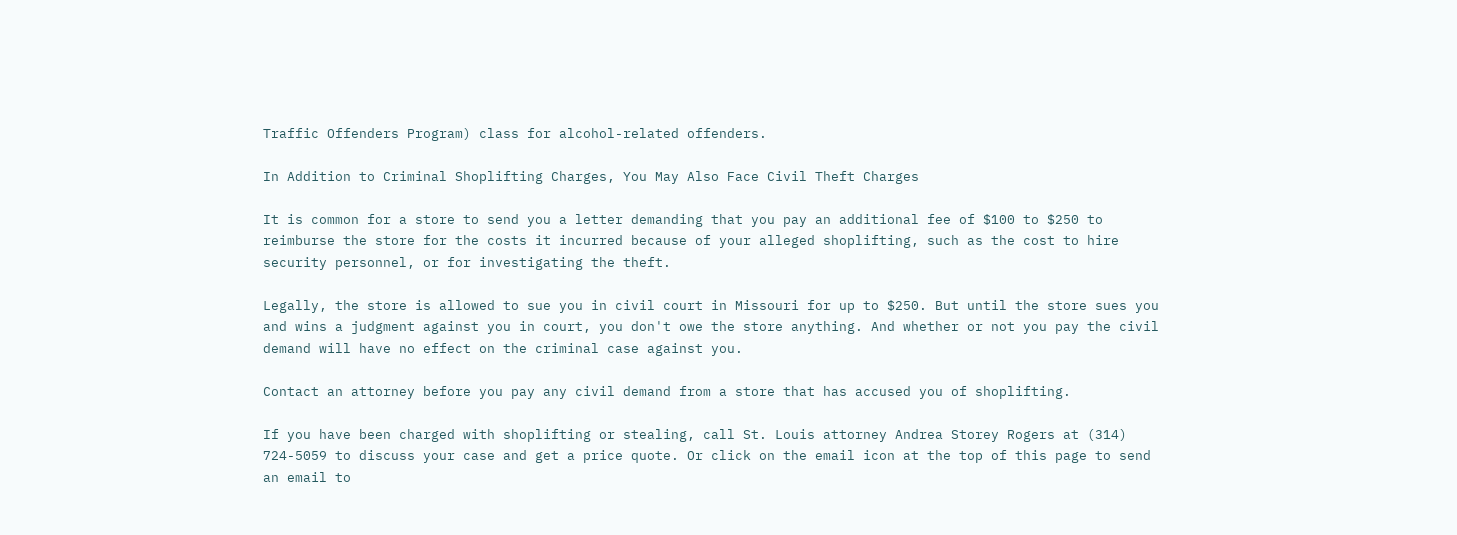Traffic Offenders Program) class for alcohol-related offenders.

In Addition to Criminal Shoplifting Charges, You May Also Face Civil Theft Charges

It is common for a store to send you a letter demanding that you pay an additional fee of $100 to $250 to reimburse the store for the costs it incurred because of your alleged shoplifting, such as the cost to hire security personnel, or for investigating the theft.

Legally, the store is allowed to sue you in civil court in Missouri for up to $250. But until the store sues you and wins a judgment against you in court, you don't owe the store anything. And whether or not you pay the civil demand will have no effect on the criminal case against you.

Contact an attorney before you pay any civil demand from a store that has accused you of shoplifting.

If you have been charged with shoplifting or stealing, call St. Louis attorney Andrea Storey Rogers at (314) 724-5059 to discuss your case and get a price quote. Or click on the email icon at the top of this page to send an email to